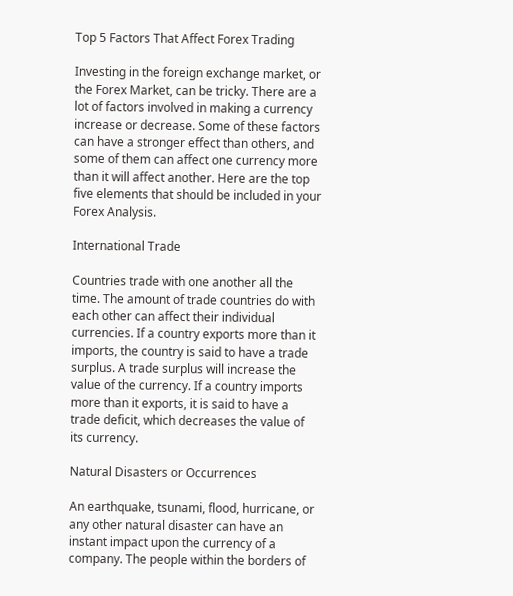Top 5 Factors That Affect Forex Trading

Investing in the foreign exchange market, or the Forex Market, can be tricky. There are a lot of factors involved in making a currency increase or decrease. Some of these factors can have a stronger effect than others, and some of them can affect one currency more than it will affect another. Here are the top five elements that should be included in your Forex Analysis.

International Trade

Countries trade with one another all the time. The amount of trade countries do with each other can affect their individual currencies. If a country exports more than it imports, the country is said to have a trade surplus. A trade surplus will increase the value of the currency. If a country imports more than it exports, it is said to have a trade deficit, which decreases the value of its currency.

Natural Disasters or Occurrences

An earthquake, tsunami, flood, hurricane, or any other natural disaster can have an instant impact upon the currency of a company. The people within the borders of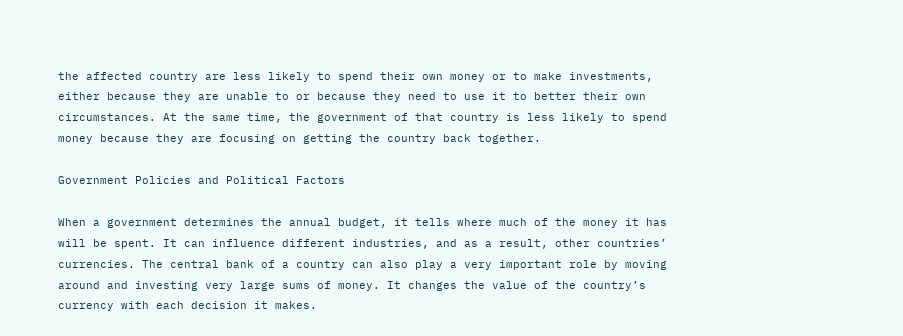the affected country are less likely to spend their own money or to make investments, either because they are unable to or because they need to use it to better their own circumstances. At the same time, the government of that country is less likely to spend money because they are focusing on getting the country back together.

Government Policies and Political Factors

When a government determines the annual budget, it tells where much of the money it has will be spent. It can influence different industries, and as a result, other countries’ currencies. The central bank of a country can also play a very important role by moving around and investing very large sums of money. It changes the value of the country’s currency with each decision it makes.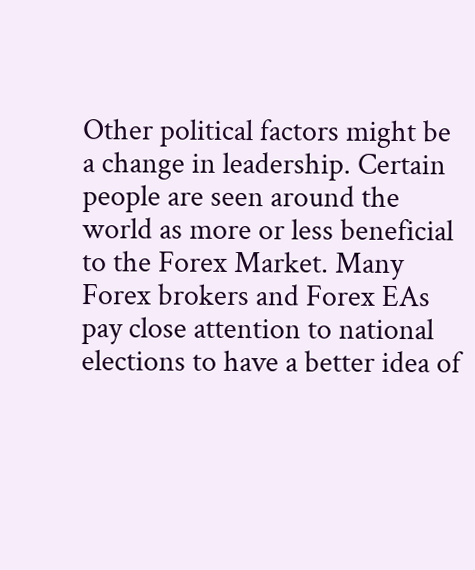Other political factors might be a change in leadership. Certain people are seen around the world as more or less beneficial to the Forex Market. Many Forex brokers and Forex EAs pay close attention to national elections to have a better idea of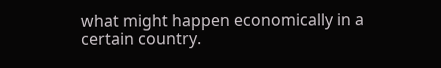what might happen economically in a certain country.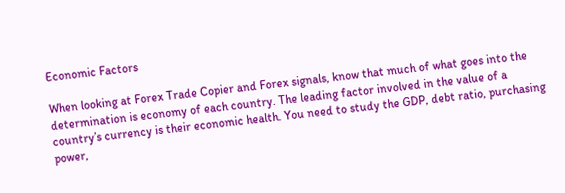Economic Factors

When looking at Forex Trade Copier and Forex signals, know that much of what goes into the determination is economy of each country. The leading factor involved in the value of a country’s currency is their economic health. You need to study the GDP, debt ratio, purchasing power,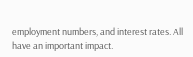employment numbers, and interest rates. All have an important impact.